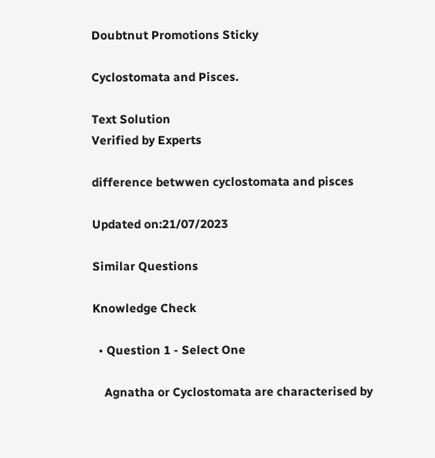Doubtnut Promotions Sticky

Cyclostomata and Pisces.

Text Solution
Verified by Experts

difference betwwen cyclostomata and pisces

Updated on:21/07/2023

Similar Questions

Knowledge Check

  • Question 1 - Select One

    Agnatha or Cyclostomata are characterised by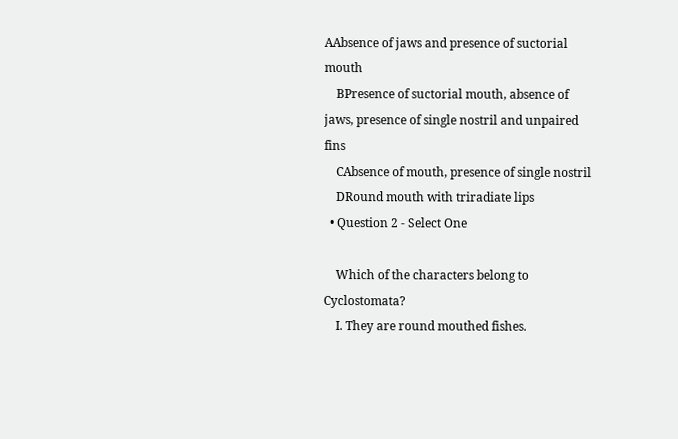AAbsence of jaws and presence of suctorial mouth
    BPresence of suctorial mouth, absence of jaws, presence of single nostril and unpaired fins
    CAbsence of mouth, presence of single nostril
    DRound mouth with triradiate lips
  • Question 2 - Select One

    Which of the characters belong to Cyclostomata?
    I. They are round mouthed fishes.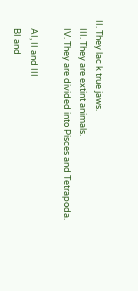II. They lac k true jaws.
    III. They are extint animals.
    IV. They are divided into Pisces and Tetrapoda.

    AI, II and III
    BI and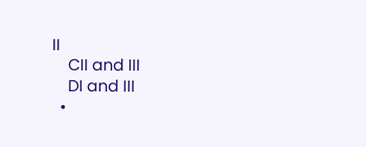II
    CII and III
    DI and III
  •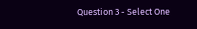Question 3 - Select One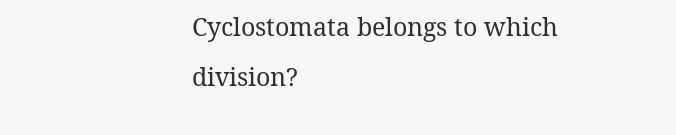Cyclostomata belongs to which division?